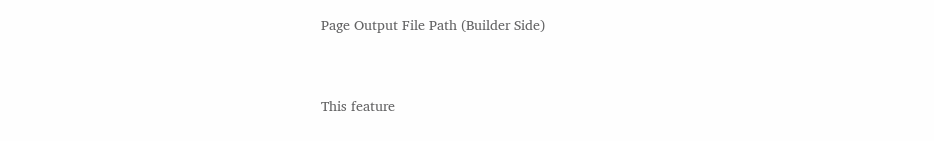Page Output File Path (Builder Side)


This feature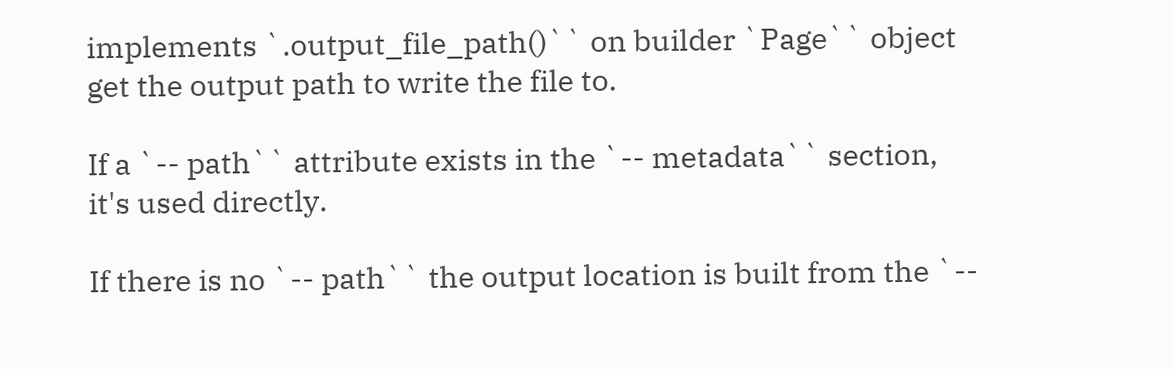implements `.output_file_path()`` on builder `Page`` object get the output path to write the file to.

If a `-- path`` attribute exists in the `-- metadata`` section, it's used directly.

If there is no `-- path`` the output location is built from the `--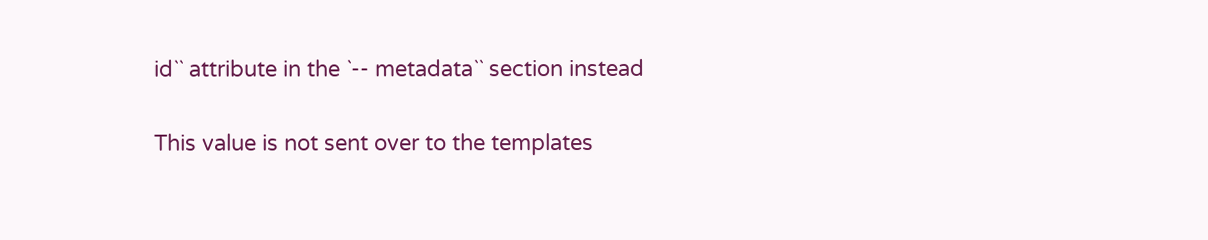id`` attribute in the `-- metadata`` section instead

This value is not sent over to the templates